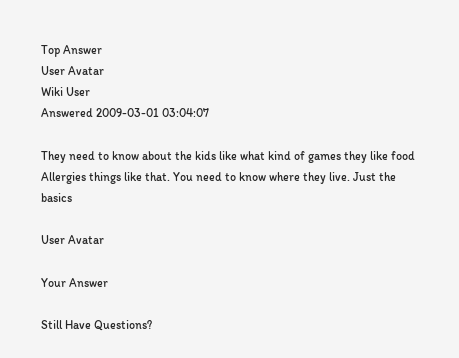Top Answer
User Avatar
Wiki User
Answered 2009-03-01 03:04:07

They need to know about the kids like what kind of games they like food Allergies things like that. You need to know where they live. Just the basics

User Avatar

Your Answer

Still Have Questions?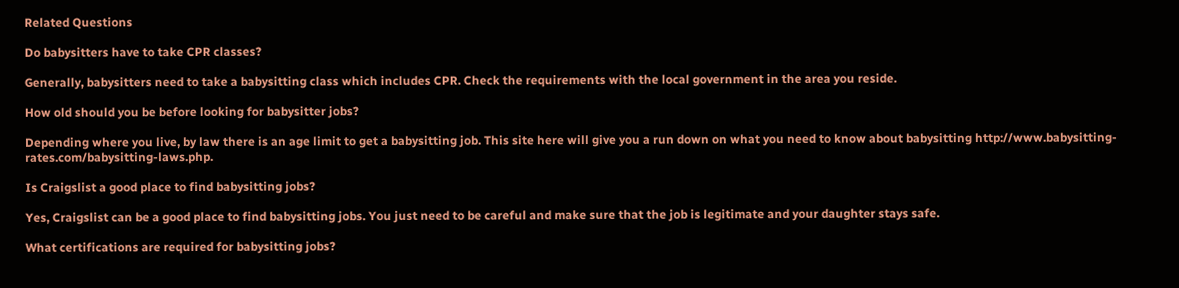Related Questions

Do babysitters have to take CPR classes?

Generally, babysitters need to take a babysitting class which includes CPR. Check the requirements with the local government in the area you reside.

How old should you be before looking for babysitter jobs?

Depending where you live, by law there is an age limit to get a babysitting job. This site here will give you a run down on what you need to know about babysitting http://www.babysitting-rates.com/babysitting-laws.php.

Is Craigslist a good place to find babysitting jobs?

Yes, Craigslist can be a good place to find babysitting jobs. You just need to be careful and make sure that the job is legitimate and your daughter stays safe.

What certifications are required for babysitting jobs?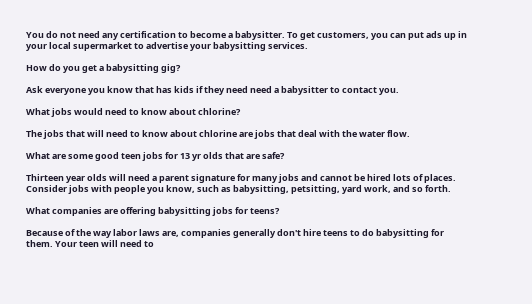You do not need any certification to become a babysitter. To get customers, you can put ads up in your local supermarket to advertise your babysitting services.

How do you get a babysitting gig?

Ask everyone you know that has kids if they need need a babysitter to contact you.

What jobs would need to know about chlorine?

The jobs that will need to know about chlorine are jobs that deal with the water flow.

What are some good teen jobs for 13 yr olds that are safe?

Thirteen year olds will need a parent signature for many jobs and cannot be hired lots of places. Consider jobs with people you know, such as babysitting, petsitting, yard work, and so forth.

What companies are offering babysitting jobs for teens?

Because of the way labor laws are, companies generally don't hire teens to do babysitting for them. Your teen will need to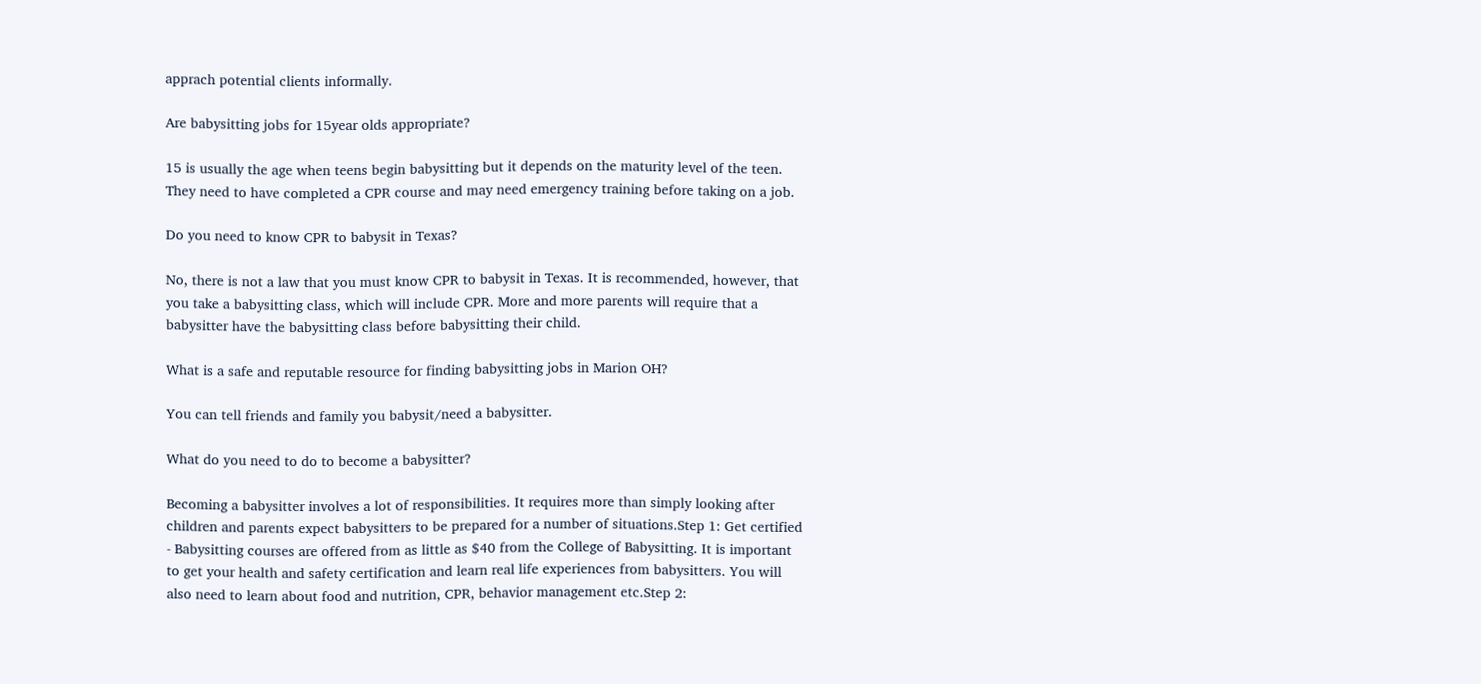apprach potential clients informally.

Are babysitting jobs for 15year olds appropriate?

15 is usually the age when teens begin babysitting but it depends on the maturity level of the teen. They need to have completed a CPR course and may need emergency training before taking on a job.

Do you need to know CPR to babysit in Texas?

No, there is not a law that you must know CPR to babysit in Texas. It is recommended, however, that you take a babysitting class, which will include CPR. More and more parents will require that a babysitter have the babysitting class before babysitting their child.

What is a safe and reputable resource for finding babysitting jobs in Marion OH?

You can tell friends and family you babysit/need a babysitter.

What do you need to do to become a babysitter?

Becoming a babysitter involves a lot of responsibilities. It requires more than simply looking after children and parents expect babysitters to be prepared for a number of situations.Step 1: Get certified - Babysitting courses are offered from as little as $40 from the College of Babysitting. It is important to get your health and safety certification and learn real life experiences from babysitters. You will also need to learn about food and nutrition, CPR, behavior management etc.Step 2: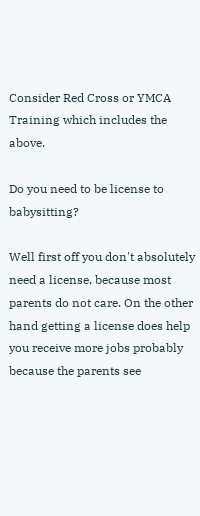Consider Red Cross or YMCA Training which includes the above.

Do you need to be license to babysitting?

Well first off you don't absolutely need a license, because most parents do not care. On the other hand getting a license does help you receive more jobs probably because the parents see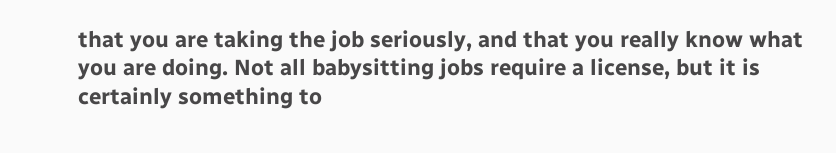that you are taking the job seriously, and that you really know what you are doing. Not all babysitting jobs require a license, but it is certainly something to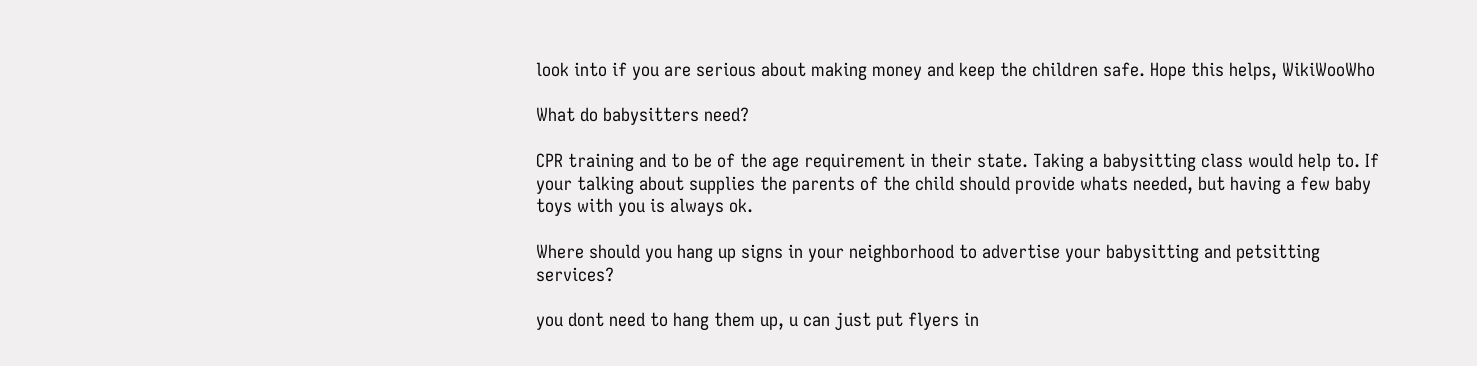look into if you are serious about making money and keep the children safe. Hope this helps, WikiWooWho

What do babysitters need?

CPR training and to be of the age requirement in their state. Taking a babysitting class would help to. If your talking about supplies the parents of the child should provide whats needed, but having a few baby toys with you is always ok.

Where should you hang up signs in your neighborhood to advertise your babysitting and petsitting services?

you dont need to hang them up, u can just put flyers in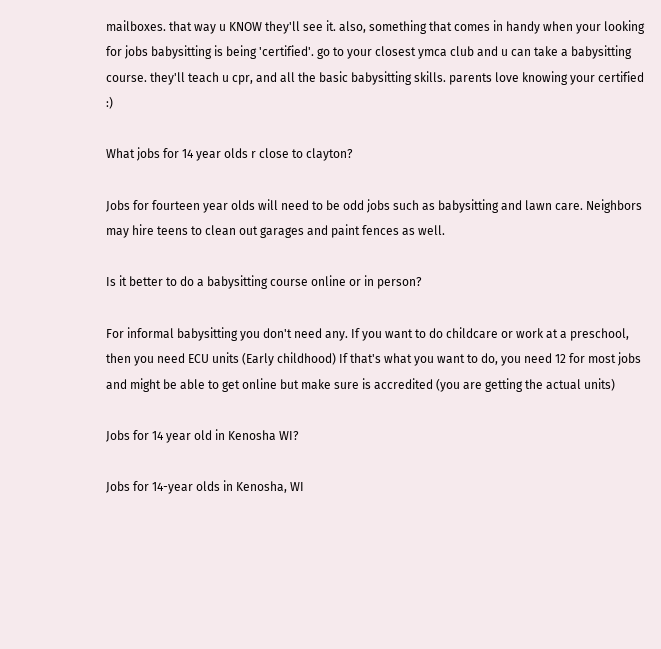mailboxes. that way u KNOW they'll see it. also, something that comes in handy when your looking for jobs babysitting is being 'certified'. go to your closest ymca club and u can take a babysitting course. they'll teach u cpr, and all the basic babysitting skills. parents love knowing your certified :)

What jobs for 14 year olds r close to clayton?

Jobs for fourteen year olds will need to be odd jobs such as babysitting and lawn care. Neighbors may hire teens to clean out garages and paint fences as well.

Is it better to do a babysitting course online or in person?

For informal babysitting you don't need any. If you want to do childcare or work at a preschool, then you need ECU units (Early childhood) If that's what you want to do, you need 12 for most jobs and might be able to get online but make sure is accredited (you are getting the actual units)

Jobs for 14 year old in Kenosha WI?

Jobs for 14-year olds in Kenosha, WI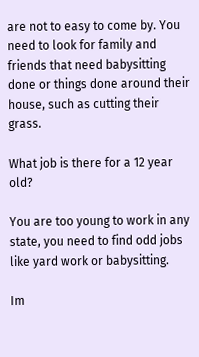are not to easy to come by. You need to look for family and friends that need babysitting done or things done around their house, such as cutting their grass.

What job is there for a 12 year old?

You are too young to work in any state, you need to find odd jobs like yard work or babysitting.

Im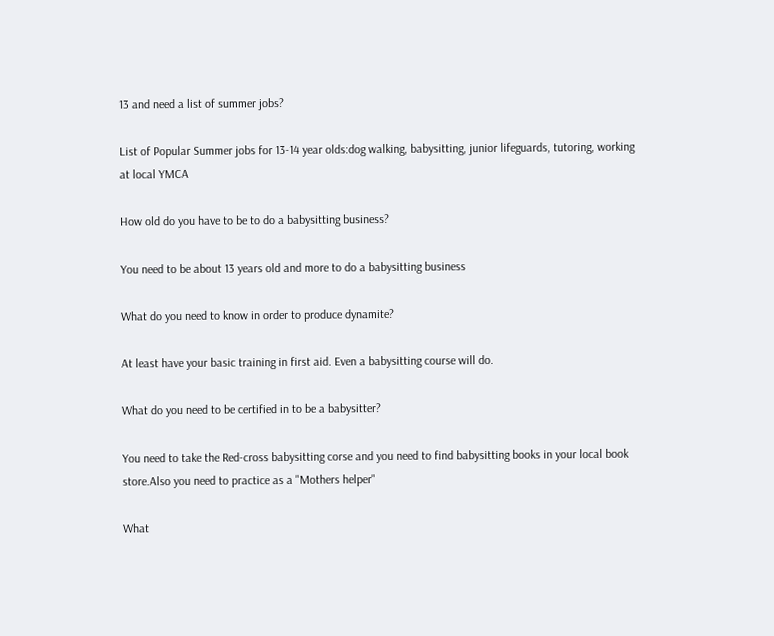13 and need a list of summer jobs?

List of Popular Summer jobs for 13-14 year olds:dog walking, babysitting, junior lifeguards, tutoring, working at local YMCA

How old do you have to be to do a babysitting business?

You need to be about 13 years old and more to do a babysitting business

What do you need to know in order to produce dynamite?

At least have your basic training in first aid. Even a babysitting course will do.

What do you need to be certified in to be a babysitter?

You need to take the Red-cross babysitting corse and you need to find babysitting books in your local book store.Also you need to practice as a "Mothers helper"

What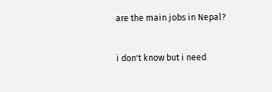are the main jobs in Nepal?

i don't know but i need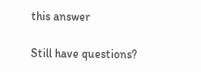this answer

Still have questions?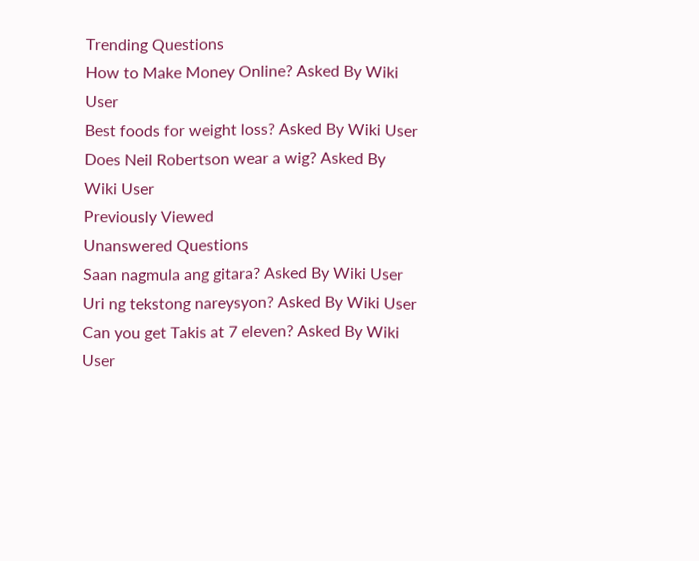Trending Questions
How to Make Money Online? Asked By Wiki User
Best foods for weight loss? Asked By Wiki User
Does Neil Robertson wear a wig? Asked By Wiki User
Previously Viewed
Unanswered Questions
Saan nagmula ang gitara? Asked By Wiki User
Uri ng tekstong nareysyon? Asked By Wiki User
Can you get Takis at 7 eleven? Asked By Wiki User